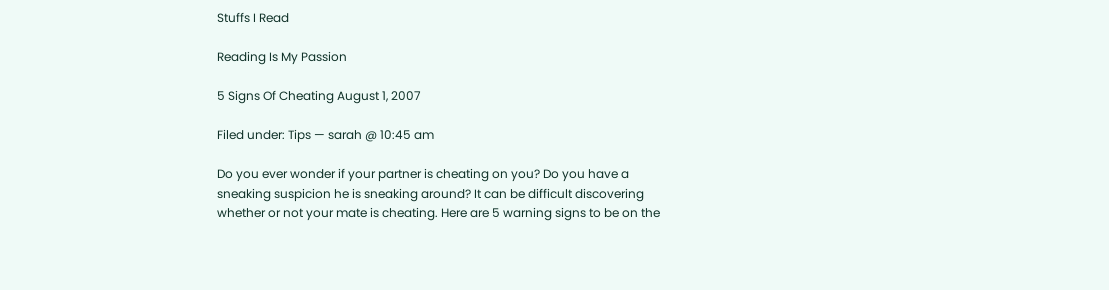Stuffs I Read

Reading Is My Passion

5 Signs Of Cheating August 1, 2007

Filed under: Tips — sarah @ 10:45 am

Do you ever wonder if your partner is cheating on you? Do you have a sneaking suspicion he is sneaking around? It can be difficult discovering whether or not your mate is cheating. Here are 5 warning signs to be on the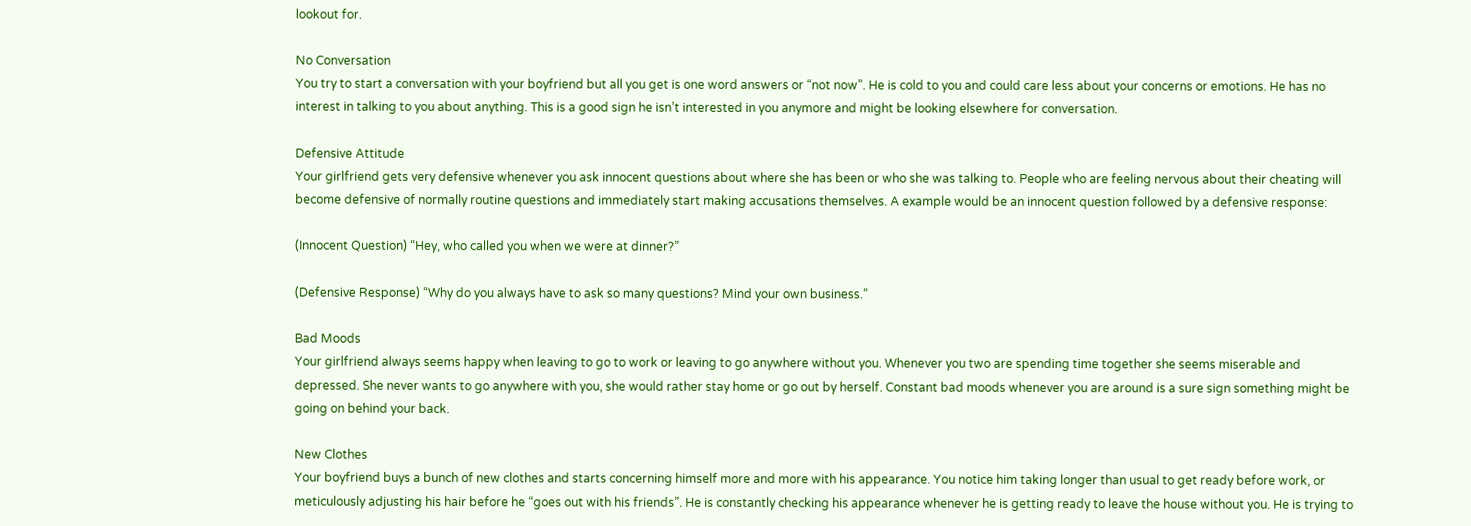lookout for.

No Conversation
You try to start a conversation with your boyfriend but all you get is one word answers or “not now”. He is cold to you and could care less about your concerns or emotions. He has no interest in talking to you about anything. This is a good sign he isn’t interested in you anymore and might be looking elsewhere for conversation.

Defensive Attitude
Your girlfriend gets very defensive whenever you ask innocent questions about where she has been or who she was talking to. People who are feeling nervous about their cheating will become defensive of normally routine questions and immediately start making accusations themselves. A example would be an innocent question followed by a defensive response:

(Innocent Question) “Hey, who called you when we were at dinner?”

(Defensive Response) “Why do you always have to ask so many questions? Mind your own business.”

Bad Moods
Your girlfriend always seems happy when leaving to go to work or leaving to go anywhere without you. Whenever you two are spending time together she seems miserable and depressed. She never wants to go anywhere with you, she would rather stay home or go out by herself. Constant bad moods whenever you are around is a sure sign something might be going on behind your back.

New Clothes
Your boyfriend buys a bunch of new clothes and starts concerning himself more and more with his appearance. You notice him taking longer than usual to get ready before work, or meticulously adjusting his hair before he “goes out with his friends”. He is constantly checking his appearance whenever he is getting ready to leave the house without you. He is trying to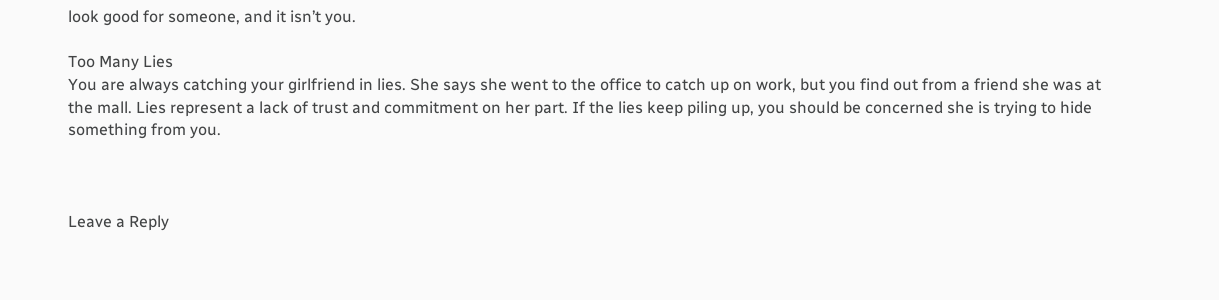look good for someone, and it isn’t you.

Too Many Lies
You are always catching your girlfriend in lies. She says she went to the office to catch up on work, but you find out from a friend she was at the mall. Lies represent a lack of trust and commitment on her part. If the lies keep piling up, you should be concerned she is trying to hide something from you.



Leave a Reply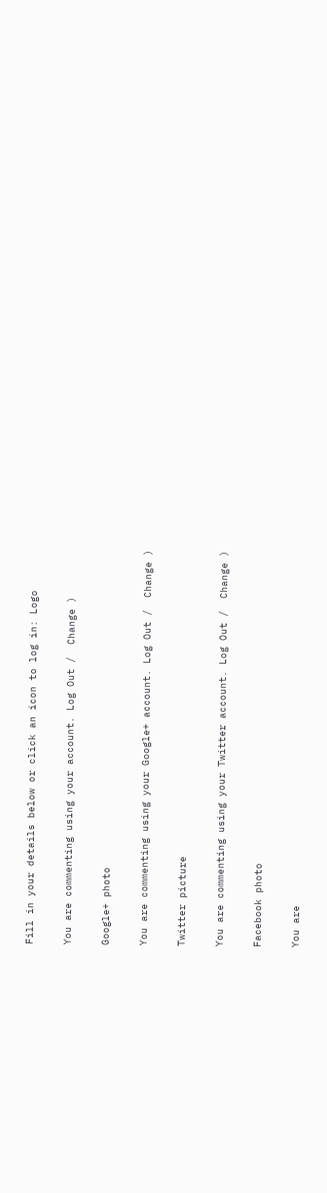Fill in your details below or click an icon to log in: Logo

You are commenting using your account. Log Out /  Change )

Google+ photo

You are commenting using your Google+ account. Log Out /  Change )

Twitter picture

You are commenting using your Twitter account. Log Out /  Change )

Facebook photo

You are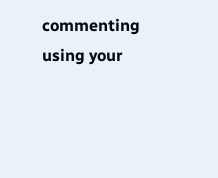commenting using your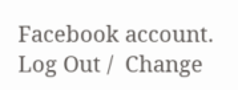Facebook account. Log Out /  Change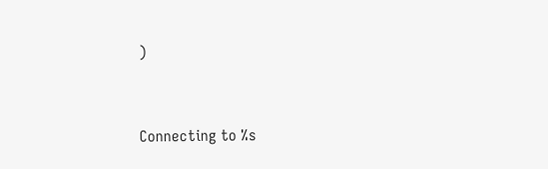)


Connecting to %s